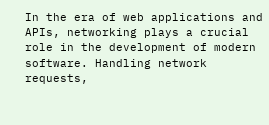In the era of web applications and APIs, networking plays a crucial role in the development of modern software. Handling network requests,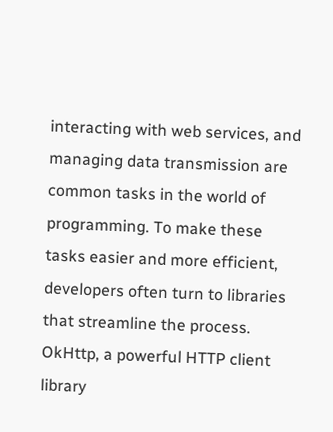interacting with web services, and managing data transmission are common tasks in the world of programming. To make these tasks easier and more efficient, developers often turn to libraries that streamline the process. OkHttp, a powerful HTTP client library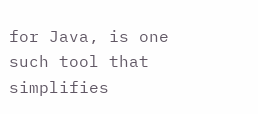for Java, is one such tool that simplifies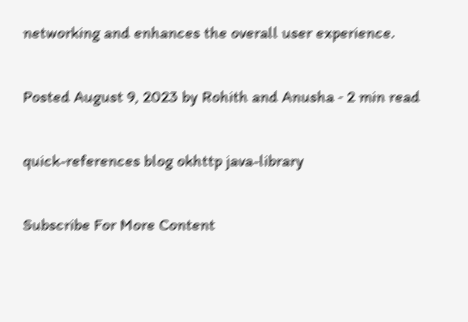networking and enhances the overall user experience.

Posted August 9, 2023 by Rohith and Anusha ‐ 2 min read

quick-references blog okhttp java-library

Subscribe For More Content